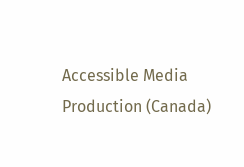Accessible Media Production (Canada)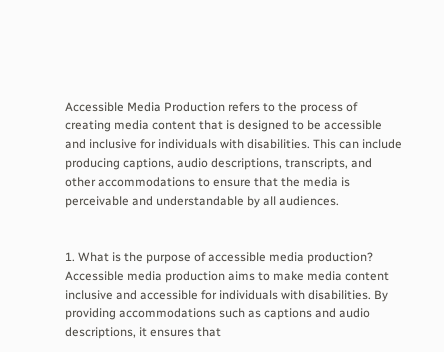Accessible Media Production refers to the process of creating media content that is designed to be accessible and inclusive for individuals with disabilities. This can include producing captions, audio descriptions, transcripts, and other accommodations to ensure that the media is perceivable and understandable by all audiences.


1. What is the purpose of accessible media production?
Accessible media production aims to make media content inclusive and accessible for individuals with disabilities. By providing accommodations such as captions and audio descriptions, it ensures that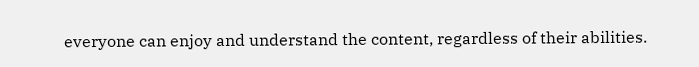everyone can enjoy and understand the content, regardless of their abilities.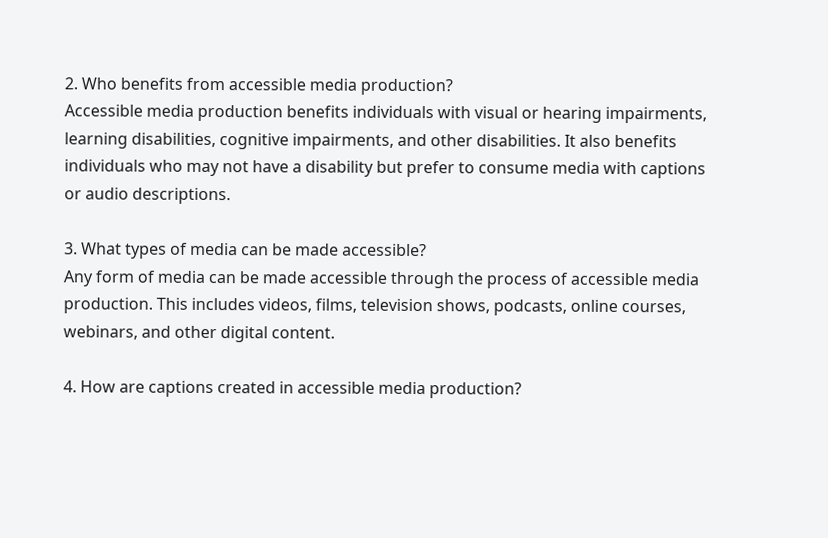2. Who benefits from accessible media production?
Accessible media production benefits individuals with visual or hearing impairments, learning disabilities, cognitive impairments, and other disabilities. It also benefits individuals who may not have a disability but prefer to consume media with captions or audio descriptions.

3. What types of media can be made accessible?
Any form of media can be made accessible through the process of accessible media production. This includes videos, films, television shows, podcasts, online courses, webinars, and other digital content.

4. How are captions created in accessible media production?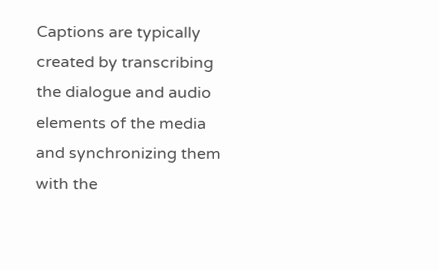Captions are typically created by transcribing the dialogue and audio elements of the media and synchronizing them with the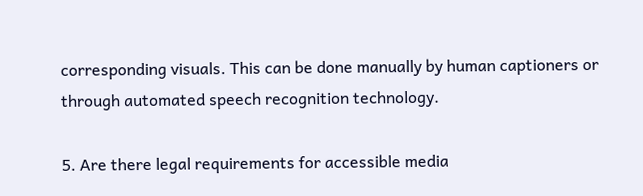corresponding visuals. This can be done manually by human captioners or through automated speech recognition technology.

5. Are there legal requirements for accessible media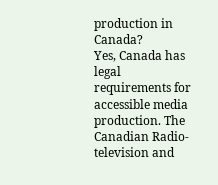production in Canada?
Yes, Canada has legal requirements for accessible media production. The Canadian Radio-television and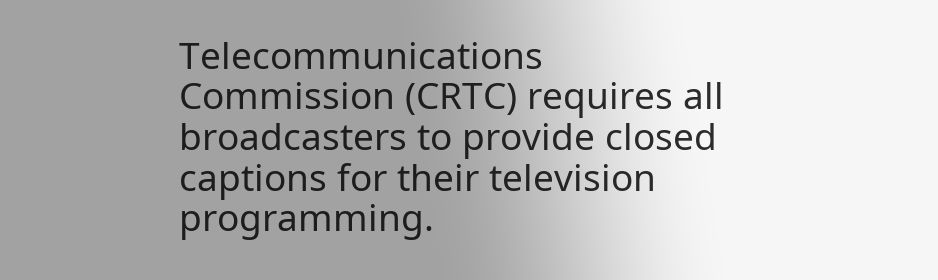Telecommunications Commission (CRTC) requires all broadcasters to provide closed captions for their television programming.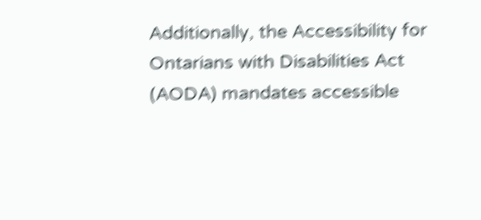Additionally, the Accessibility for Ontarians with Disabilities Act (AODA) mandates accessible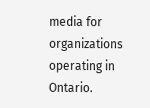media for organizations operating in Ontario.